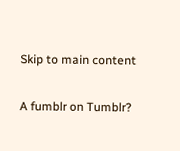Skip to main content

A fumblr on Tumblr?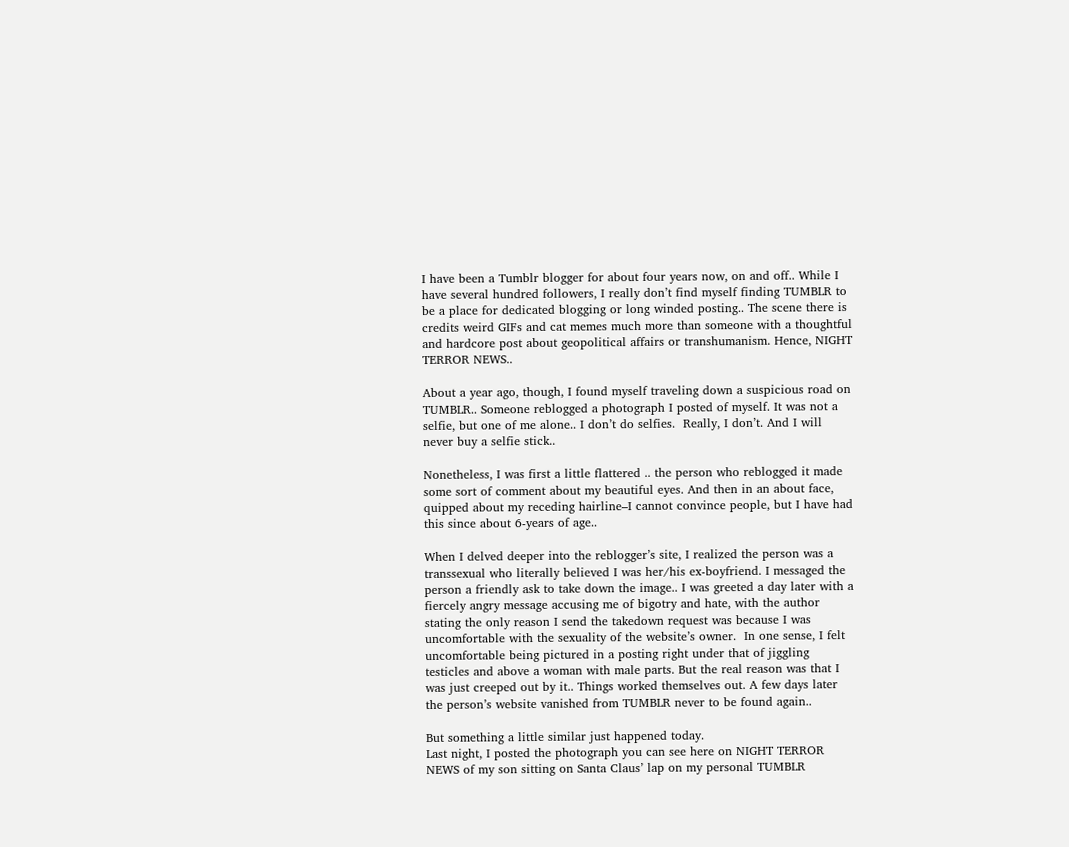I have been a Tumblr blogger for about four years now, on and off.. While I have several hundred followers, I really don’t find myself finding TUMBLR to be a place for dedicated blogging or long winded posting.. The scene there is credits weird GIFs and cat memes much more than someone with a thoughtful and hardcore post about geopolitical affairs or transhumanism. Hence, NIGHT TERROR NEWS..

About a year ago, though, I found myself traveling down a suspicious road on TUMBLR.. Someone reblogged a photograph I posted of myself. It was not a selfie, but one of me alone.. I don’t do selfies.  Really, I don’t. And I will never buy a selfie stick..

Nonetheless, I was first a little flattered .. the person who reblogged it made some sort of comment about my beautiful eyes. And then in an about face, quipped about my receding hairline–I cannot convince people, but I have had this since about 6-years of age..

When I delved deeper into the reblogger’s site, I realized the person was a transsexual who literally believed I was her/his ex-boyfriend. I messaged the person a friendly ask to take down the image.. I was greeted a day later with a fiercely angry message accusing me of bigotry and hate, with the author stating the only reason I send the takedown request was because I was uncomfortable with the sexuality of the website’s owner.  In one sense, I felt uncomfortable being pictured in a posting right under that of jiggling testicles and above a woman with male parts. But the real reason was that I was just creeped out by it.. Things worked themselves out. A few days later the person’s website vanished from TUMBLR never to be found again..

But something a little similar just happened today.
Last night, I posted the photograph you can see here on NIGHT TERROR NEWS of my son sitting on Santa Claus’ lap on my personal TUMBLR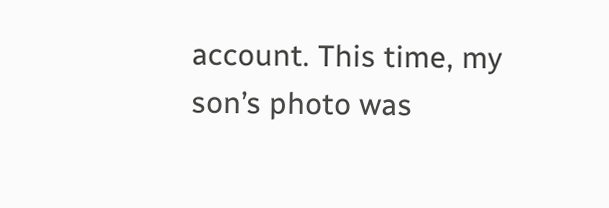account. This time, my son’s photo was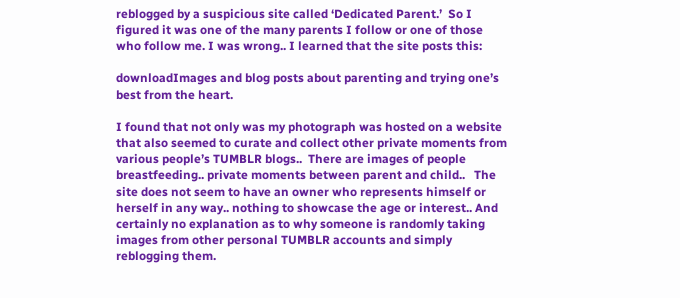reblogged by a suspicious site called ‘Dedicated Parent.’  So I figured it was one of the many parents I follow or one of those who follow me. I was wrong.. I learned that the site posts this:

downloadImages and blog posts about parenting and trying one’s best from the heart.

I found that not only was my photograph was hosted on a website that also seemed to curate and collect other private moments from various people’s TUMBLR blogs..  There are images of people breastfeeding.. private moments between parent and child..   The site does not seem to have an owner who represents himself or herself in any way.. nothing to showcase the age or interest.. And certainly no explanation as to why someone is randomly taking images from other personal TUMBLR accounts and simply reblogging them.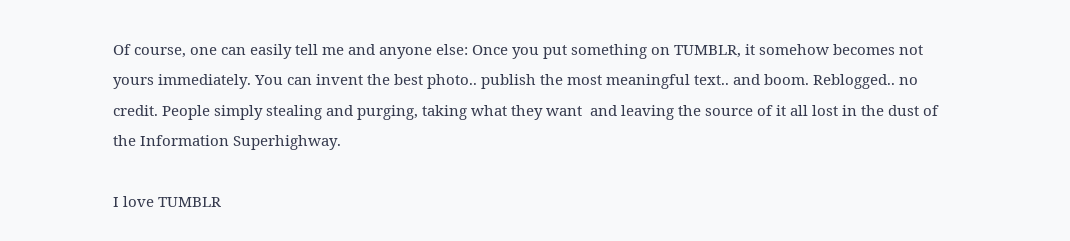Of course, one can easily tell me and anyone else: Once you put something on TUMBLR, it somehow becomes not yours immediately. You can invent the best photo.. publish the most meaningful text.. and boom. Reblogged.. no credit. People simply stealing and purging, taking what they want  and leaving the source of it all lost in the dust of the Information Superhighway.

I love TUMBLR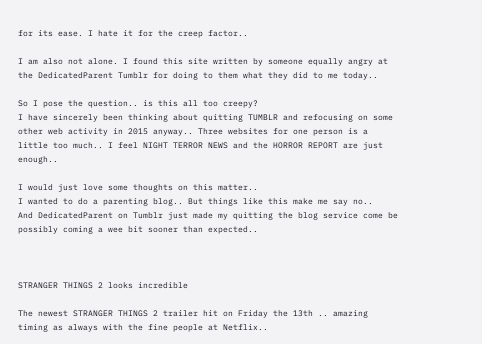for its ease. I hate it for the creep factor..

I am also not alone. I found this site written by someone equally angry at the DedicatedParent Tumblr for doing to them what they did to me today..

So I pose the question.. is this all too creepy?
I have sincerely been thinking about quitting TUMBLR and refocusing on some other web activity in 2015 anyway.. Three websites for one person is a little too much.. I feel NIGHT TERROR NEWS and the HORROR REPORT are just enough..

I would just love some thoughts on this matter..
I wanted to do a parenting blog.. But things like this make me say no..
And DedicatedParent on Tumblr just made my quitting the blog service come be possibly coming a wee bit sooner than expected..



STRANGER THINGS 2 looks incredible

The newest STRANGER THINGS 2 trailer hit on Friday the 13th .. amazing timing as always with the fine people at Netflix..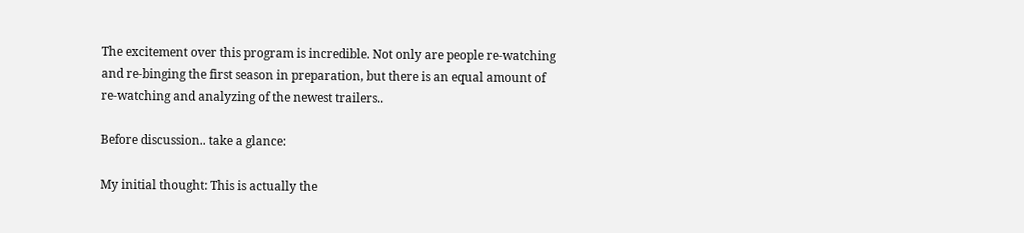The excitement over this program is incredible. Not only are people re-watching and re-binging the first season in preparation, but there is an equal amount of re-watching and analyzing of the newest trailers..

Before discussion.. take a glance:

My initial thought: This is actually the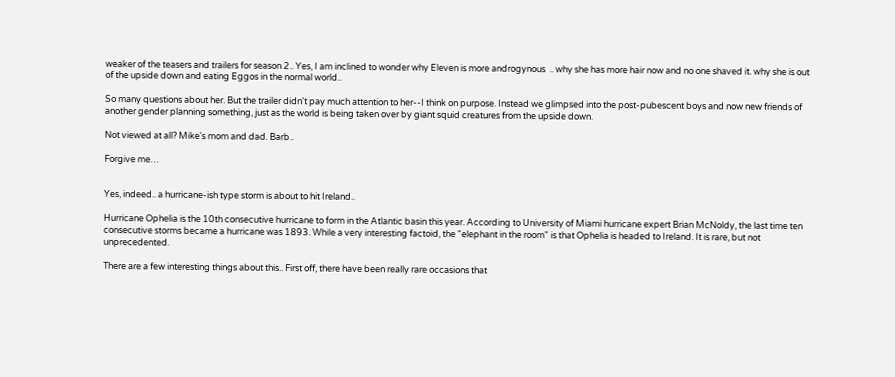weaker of the teasers and trailers for season 2.. Yes, I am inclined to wonder why Eleven is more androgynous  .. why she has more hair now and no one shaved it. why she is out of the upside down and eating Eggos in the normal world..

So many questions about her. But the trailer didn't pay much attention to her--I think on purpose. Instead we glimpsed into the post-pubescent boys and now new friends of another gender planning something, just as the world is being taken over by giant squid creatures from the upside down.

Not viewed at all? Mike's mom and dad. Barb..

Forgive me…


Yes, indeed.. a hurricane-ish type storm is about to hit Ireland..

Hurricane Ophelia is the 10th consecutive hurricane to form in the Atlantic basin this year. According to University of Miami hurricane expert Brian McNoldy, the last time ten consecutive storms became a hurricane was 1893. While a very interesting factoid, the "elephant in the room" is that Ophelia is headed to Ireland. It is rare, but not unprecedented.

There are a few interesting things about this.. First off, there have been really rare occasions that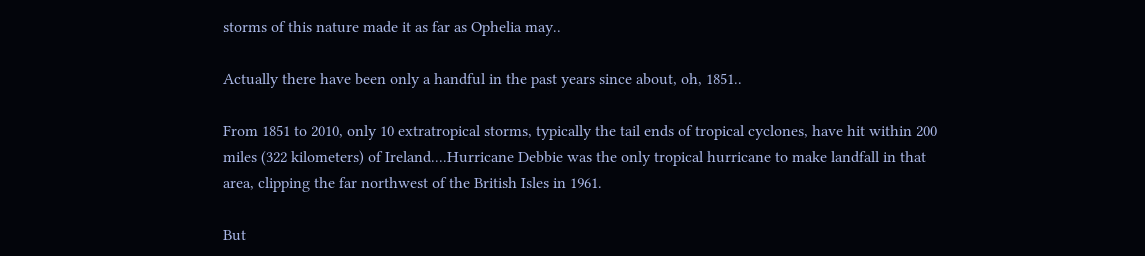storms of this nature made it as far as Ophelia may..

Actually there have been only a handful in the past years since about, oh, 1851..

From 1851 to 2010, only 10 extratropical storms, typically the tail ends of tropical cyclones, have hit within 200 miles (322 kilometers) of Ireland....Hurricane Debbie was the only tropical hurricane to make landfall in that area, clipping the far northwest of the British Isles in 1961.

But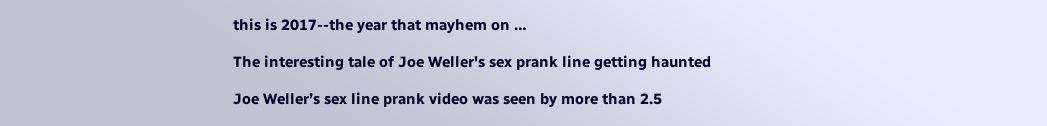this is 2017--the year that mayhem on …

The interesting tale of Joe Weller's sex prank line getting haunted

Joe Weller’s sex line prank video was seen by more than 2.5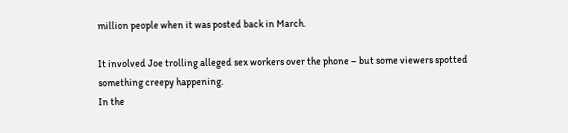million people when it was posted back in March.

It involved Joe trolling alleged sex workers over the phone – but some viewers spotted something creepy happening.
In the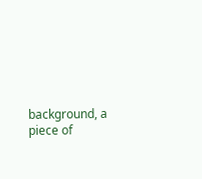background, a piece of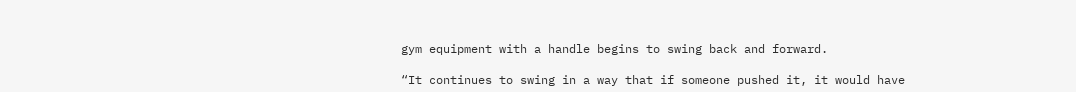gym equipment with a handle begins to swing back and forward.

“It continues to swing in a way that if someone pushed it, it would have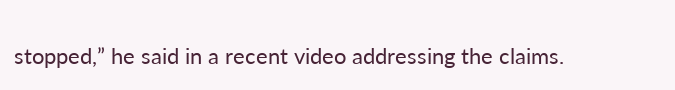stopped,” he said in a recent video addressing the claims.